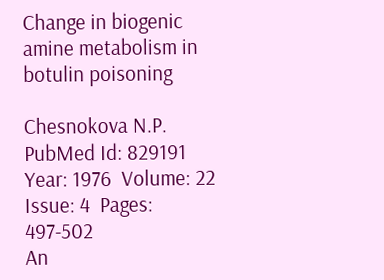Change in biogenic amine metabolism in botulin poisoning

Chesnokova N.P.
PubMed Id: 829191
Year: 1976  Volume: 22  Issue: 4  Pages: 497-502
An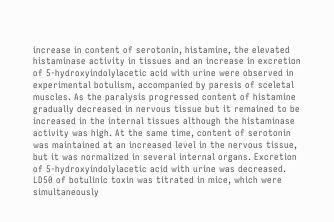increase in content of serotonin, histamine, the elevated histaminase activity in tissues and an increase in excretion of 5-hydroxyindolylacetic acid with urine were observed in experimental botulism, accompanied by paresis of sceletal muscles. As the paralysis progressed content of histamine gradually decreased in nervous tissue but it remained to be increased in the internal tissues although the histaminase activity was high. At the same time, content of serotonin was maintained at an increased level in the nervous tissue, but it was normalized in several internal organs. Excretion of 5-hydroxyindolylacetic acid with urine was decreased. LD50 of botulinic toxin was titrated in mice, which were simultaneously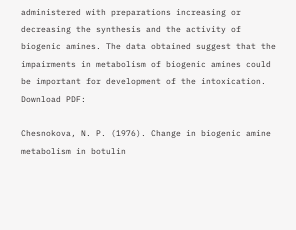administered with preparations increasing or decreasing the synthesis and the activity of biogenic amines. The data obtained suggest that the impairments in metabolism of biogenic amines could be important for development of the intoxication.
Download PDF:

Chesnokova, N. P. (1976). Change in biogenic amine metabolism in botulin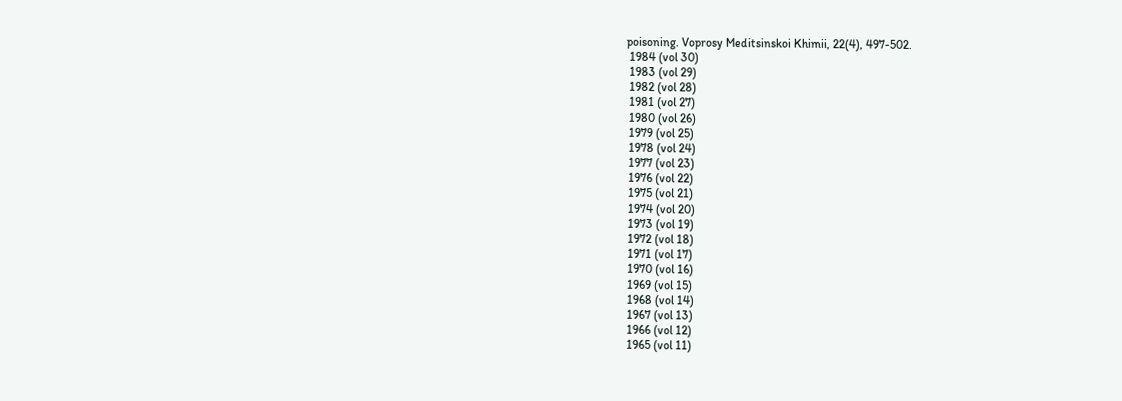poisoning. Voprosy Meditsinskoi Khimii, 22(4), 497-502.
 1984 (vol 30)
 1983 (vol 29)
 1982 (vol 28)
 1981 (vol 27)
 1980 (vol 26)
 1979 (vol 25)
 1978 (vol 24)
 1977 (vol 23)
 1976 (vol 22)
 1975 (vol 21)
 1974 (vol 20)
 1973 (vol 19)
 1972 (vol 18)
 1971 (vol 17)
 1970 (vol 16)
 1969 (vol 15)
 1968 (vol 14)
 1967 (vol 13)
 1966 (vol 12)
 1965 (vol 11)